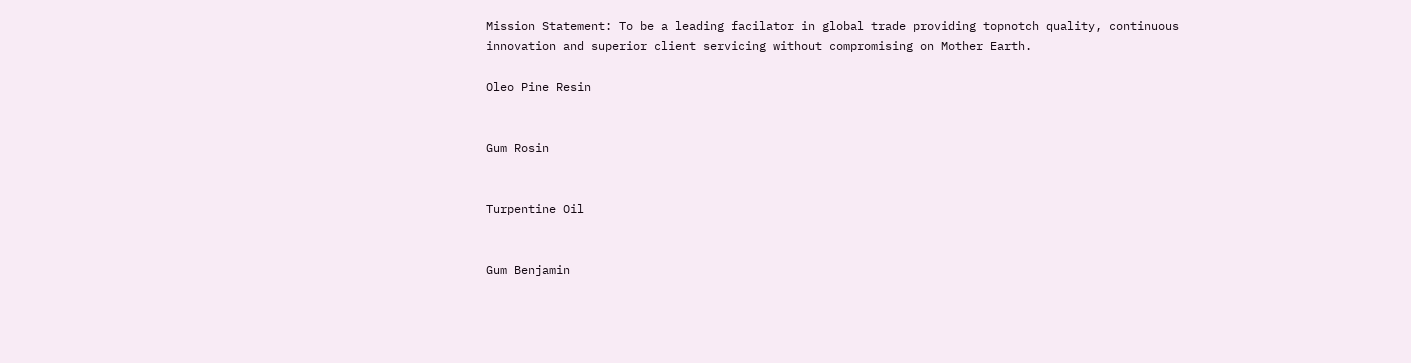Mission Statement: To be a leading facilator in global trade providing topnotch quality, continuous innovation and superior client servicing without compromising on Mother Earth.

Oleo Pine Resin


Gum Rosin


Turpentine Oil


Gum Benjamin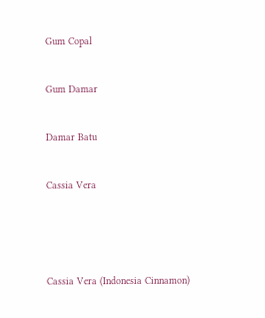Gum Copal


Gum Damar


Damar Batu


Cassia Vera





Cassia Vera (Indonesia Cinnamon)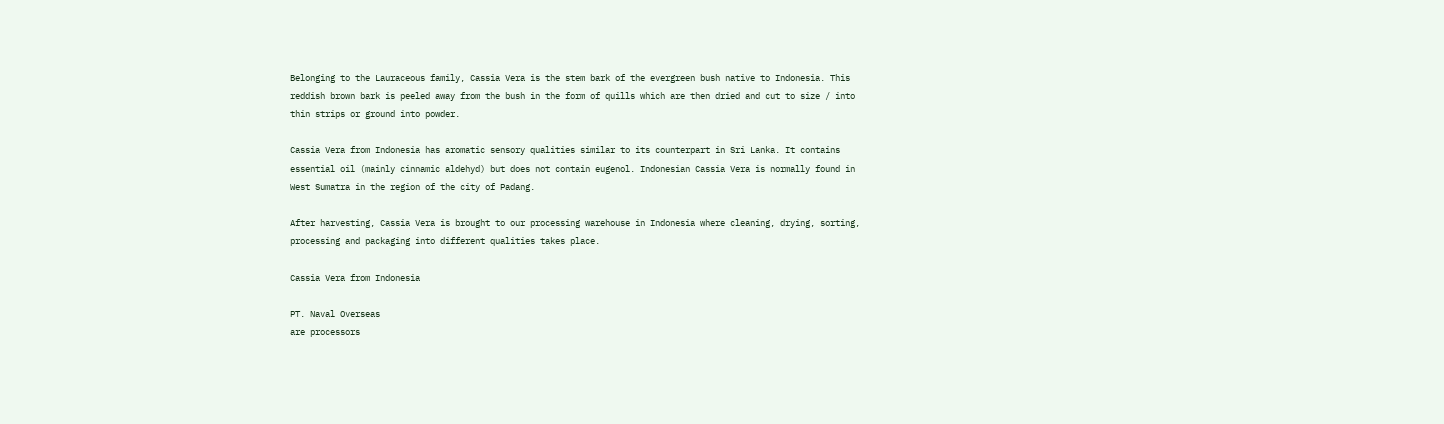Belonging to the Lauraceous family, Cassia Vera is the stem bark of the evergreen bush native to Indonesia. This reddish brown bark is peeled away from the bush in the form of quills which are then dried and cut to size / into thin strips or ground into powder.

Cassia Vera from Indonesia has aromatic sensory qualities similar to its counterpart in Sri Lanka. It contains essential oil (mainly cinnamic aldehyd) but does not contain eugenol. Indonesian Cassia Vera is normally found in West Sumatra in the region of the city of Padang.

After harvesting, Cassia Vera is brought to our processing warehouse in Indonesia where cleaning, drying, sorting, processing and packaging into different qualities takes place.

Cassia Vera from Indonesia

PT. Naval Overseas
are processors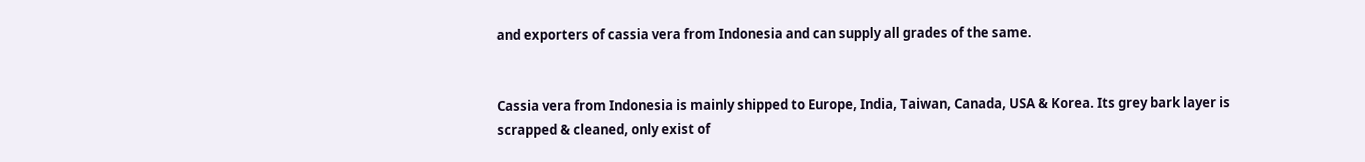and exporters of cassia vera from Indonesia and can supply all grades of the same.


Cassia vera from Indonesia is mainly shipped to Europe, India, Taiwan, Canada, USA & Korea. Its grey bark layer is scrapped & cleaned, only exist of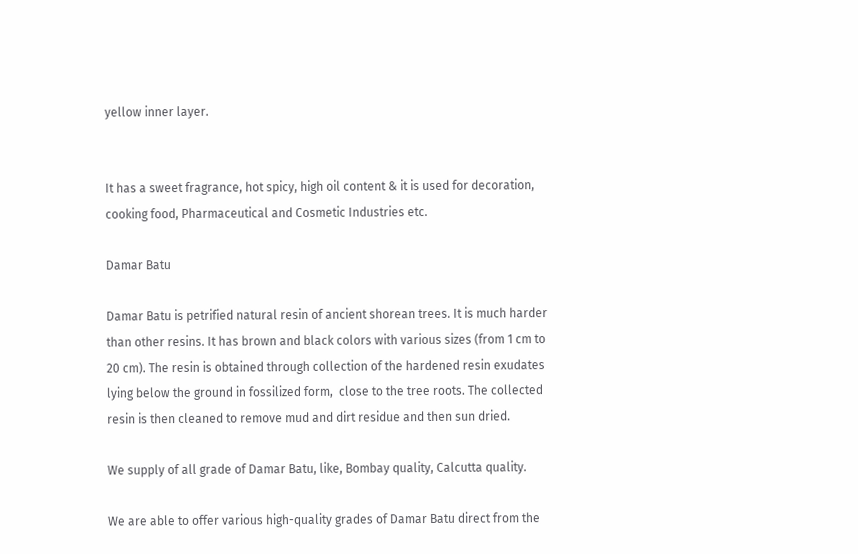yellow inner layer.


It has a sweet fragrance, hot spicy, high oil content & it is used for decoration, cooking food, Pharmaceutical and Cosmetic Industries etc.

Damar Batu

Damar Batu is petrified natural resin of ancient shorean trees. It is much harder than other resins. It has brown and black colors with various sizes (from 1 cm to 20 cm). The resin is obtained through collection of the hardened resin exudates lying below the ground in fossilized form,  close to the tree roots. The collected resin is then cleaned to remove mud and dirt residue and then sun dried.

We supply of all grade of Damar Batu, like, Bombay quality, Calcutta quality.

We are able to offer various high-quality grades of Damar Batu direct from the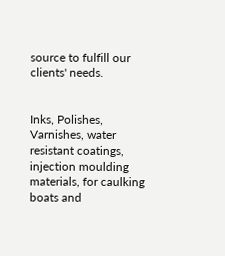source to fulfill our clients' needs.


Inks, Polishes, Varnishes, water resistant coatings, injection moulding materials, for caulking boats and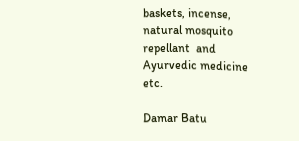baskets, incense, natural mosquito repellant  and Ayurvedic medicine etc.

Damar Batu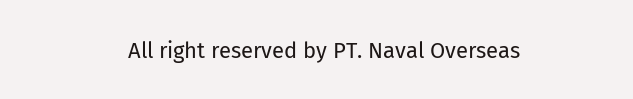All right reserved by PT. Naval Overseas